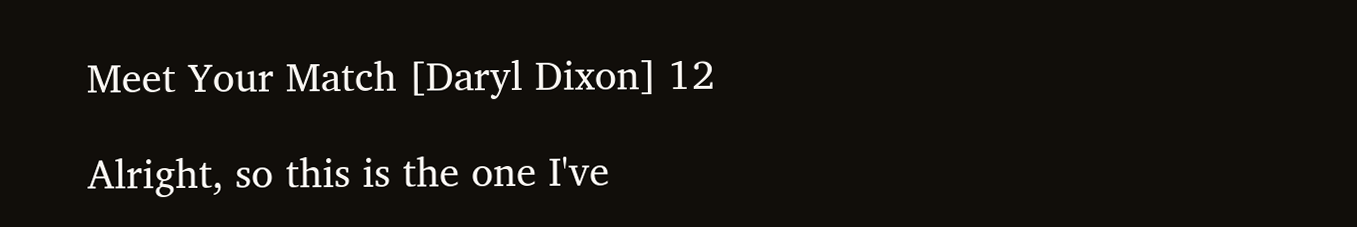Meet Your Match [Daryl Dixon] 12

Alright, so this is the one I've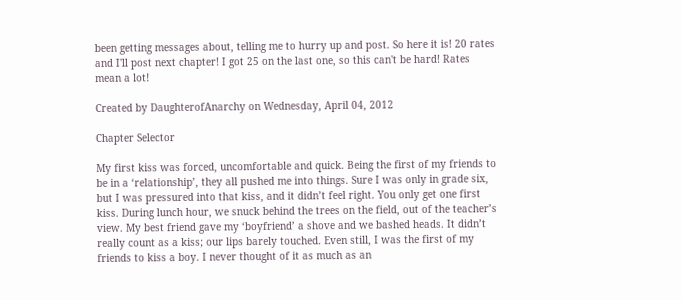been getting messages about, telling me to hurry up and post. So here it is! 20 rates and I'll post next chapter! I got 25 on the last one, so this can't be hard! Rates mean a lot!

Created by DaughterofAnarchy on Wednesday, April 04, 2012

Chapter Selector

My first kiss was forced, uncomfortable and quick. Being the first of my friends to be in a ‘relationship’, they all pushed me into things. Sure I was only in grade six, but I was pressured into that kiss, and it didn’t feel right. You only get one first kiss. During lunch hour, we snuck behind the trees on the field, out of the teacher’s view. My best friend gave my ‘boyfriend’ a shove and we bashed heads. It didn’t really count as a kiss; our lips barely touched. Even still, I was the first of my friends to kiss a boy. I never thought of it as much as an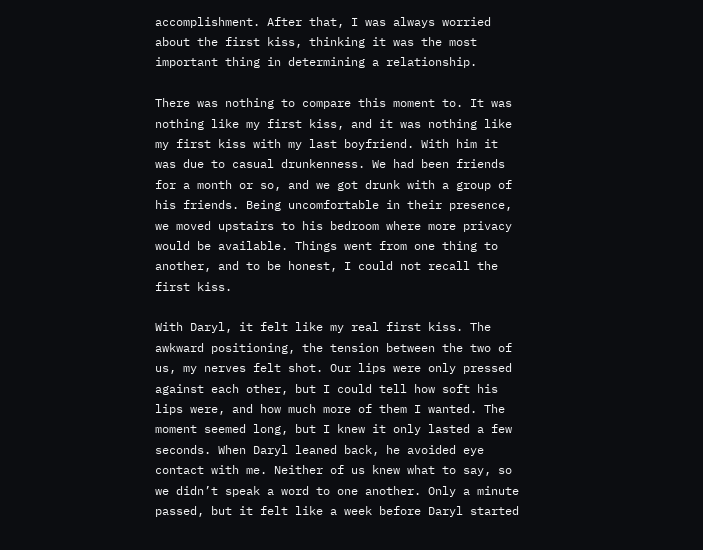accomplishment. After that, I was always worried about the first kiss, thinking it was the most important thing in determining a relationship.

There was nothing to compare this moment to. It was nothing like my first kiss, and it was nothing like my first kiss with my last boyfriend. With him it was due to casual drunkenness. We had been friends for a month or so, and we got drunk with a group of his friends. Being uncomfortable in their presence, we moved upstairs to his bedroom where more privacy would be available. Things went from one thing to another, and to be honest, I could not recall the first kiss.

With Daryl, it felt like my real first kiss. The awkward positioning, the tension between the two of us, my nerves felt shot. Our lips were only pressed against each other, but I could tell how soft his lips were, and how much more of them I wanted. The moment seemed long, but I knew it only lasted a few seconds. When Daryl leaned back, he avoided eye contact with me. Neither of us knew what to say, so we didn’t speak a word to one another. Only a minute passed, but it felt like a week before Daryl started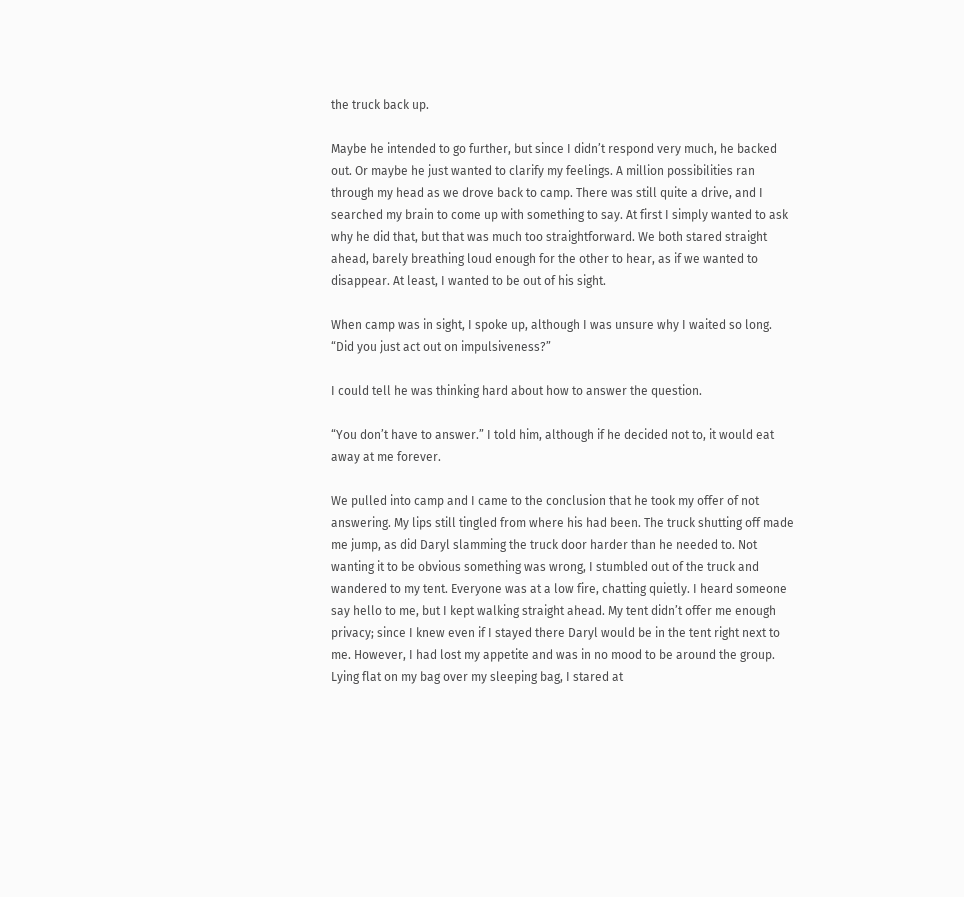the truck back up.

Maybe he intended to go further, but since I didn’t respond very much, he backed out. Or maybe he just wanted to clarify my feelings. A million possibilities ran through my head as we drove back to camp. There was still quite a drive, and I searched my brain to come up with something to say. At first I simply wanted to ask why he did that, but that was much too straightforward. We both stared straight ahead, barely breathing loud enough for the other to hear, as if we wanted to disappear. At least, I wanted to be out of his sight.

When camp was in sight, I spoke up, although I was unsure why I waited so long. “Did you just act out on impulsiveness?”

I could tell he was thinking hard about how to answer the question.

“You don’t have to answer.” I told him, although if he decided not to, it would eat away at me forever.

We pulled into camp and I came to the conclusion that he took my offer of not answering. My lips still tingled from where his had been. The truck shutting off made me jump, as did Daryl slamming the truck door harder than he needed to. Not wanting it to be obvious something was wrong, I stumbled out of the truck and wandered to my tent. Everyone was at a low fire, chatting quietly. I heard someone say hello to me, but I kept walking straight ahead. My tent didn’t offer me enough privacy; since I knew even if I stayed there Daryl would be in the tent right next to me. However, I had lost my appetite and was in no mood to be around the group. Lying flat on my bag over my sleeping bag, I stared at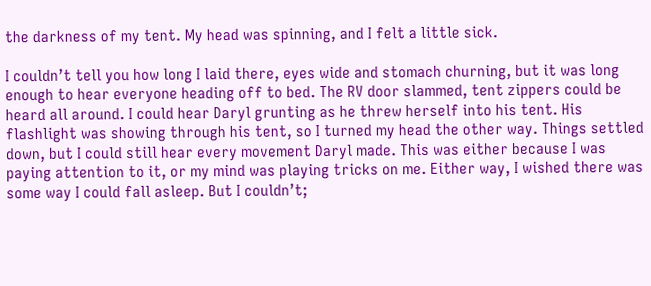the darkness of my tent. My head was spinning, and I felt a little sick.

I couldn’t tell you how long I laid there, eyes wide and stomach churning, but it was long enough to hear everyone heading off to bed. The RV door slammed, tent zippers could be heard all around. I could hear Daryl grunting as he threw herself into his tent. His flashlight was showing through his tent, so I turned my head the other way. Things settled down, but I could still hear every movement Daryl made. This was either because I was paying attention to it, or my mind was playing tricks on me. Either way, I wished there was some way I could fall asleep. But I couldn’t;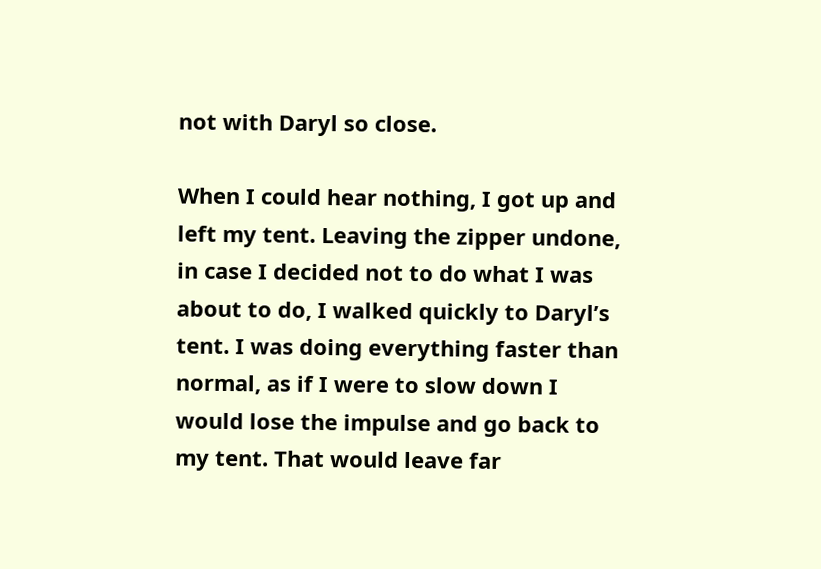not with Daryl so close.

When I could hear nothing, I got up and left my tent. Leaving the zipper undone, in case I decided not to do what I was about to do, I walked quickly to Daryl’s tent. I was doing everything faster than normal, as if I were to slow down I would lose the impulse and go back to my tent. That would leave far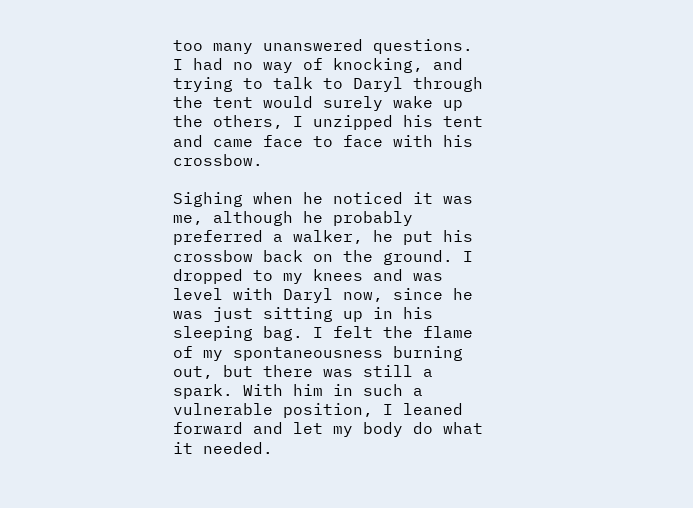too many unanswered questions. I had no way of knocking, and trying to talk to Daryl through the tent would surely wake up the others, I unzipped his tent and came face to face with his crossbow.

Sighing when he noticed it was me, although he probably preferred a walker, he put his crossbow back on the ground. I dropped to my knees and was level with Daryl now, since he was just sitting up in his sleeping bag. I felt the flame of my spontaneousness burning out, but there was still a spark. With him in such a vulnerable position, I leaned forward and let my body do what it needed.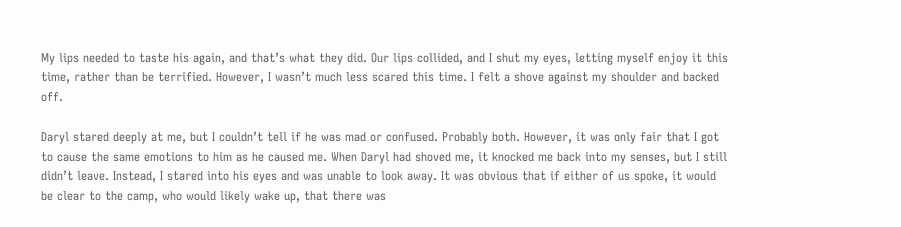My lips needed to taste his again, and that’s what they did. Our lips collided, and I shut my eyes, letting myself enjoy it this time, rather than be terrified. However, I wasn’t much less scared this time. I felt a shove against my shoulder and backed off.

Daryl stared deeply at me, but I couldn’t tell if he was mad or confused. Probably both. However, it was only fair that I got to cause the same emotions to him as he caused me. When Daryl had shoved me, it knocked me back into my senses, but I still didn’t leave. Instead, I stared into his eyes and was unable to look away. It was obvious that if either of us spoke, it would be clear to the camp, who would likely wake up, that there was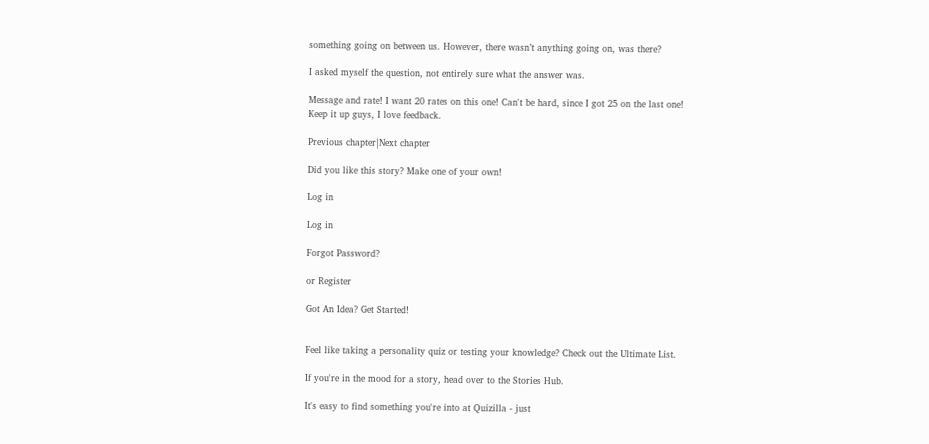something going on between us. However, there wasn’t anything going on, was there?

I asked myself the question, not entirely sure what the answer was.

Message and rate! I want 20 rates on this one! Can't be hard, since I got 25 on the last one! Keep it up guys, I love feedback.

Previous chapter|Next chapter

Did you like this story? Make one of your own!

Log in

Log in

Forgot Password?

or Register

Got An Idea? Get Started!


Feel like taking a personality quiz or testing your knowledge? Check out the Ultimate List.

If you're in the mood for a story, head over to the Stories Hub.

It's easy to find something you're into at Quizilla - just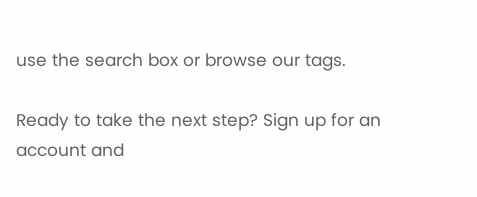use the search box or browse our tags.

Ready to take the next step? Sign up for an account and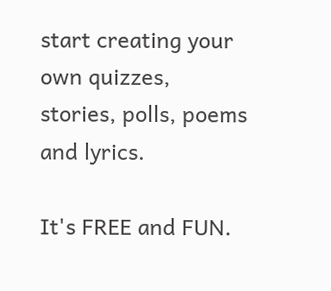start creating your own quizzes, stories, polls, poems and lyrics.

It's FREE and FUN.